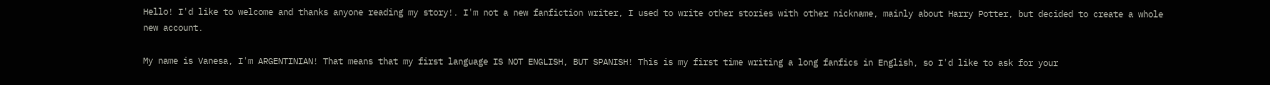Hello! I'd like to welcome and thanks anyone reading my story!. I'm not a new fanfiction writer, I used to write other stories with other nickname, mainly about Harry Potter, but decided to create a whole new account.

My name is Vanesa, I'm ARGENTINIAN! That means that my first language IS NOT ENGLISH, BUT SPANISH! This is my first time writing a long fanfics in English, so I'd like to ask for your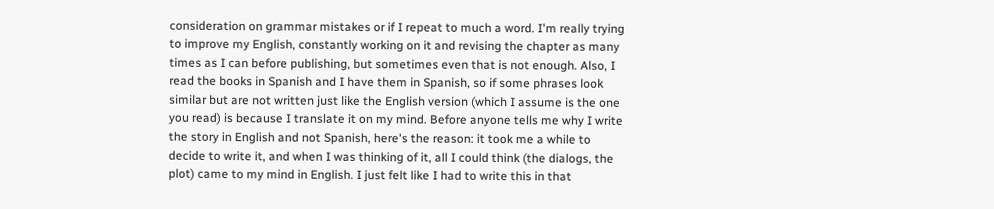consideration on grammar mistakes or if I repeat to much a word. I'm really trying to improve my English, constantly working on it and revising the chapter as many times as I can before publishing, but sometimes even that is not enough. Also, I read the books in Spanish and I have them in Spanish, so if some phrases look similar but are not written just like the English version (which I assume is the one you read) is because I translate it on my mind. Before anyone tells me why I write the story in English and not Spanish, here's the reason: it took me a while to decide to write it, and when I was thinking of it, all I could think (the dialogs, the plot) came to my mind in English. I just felt like I had to write this in that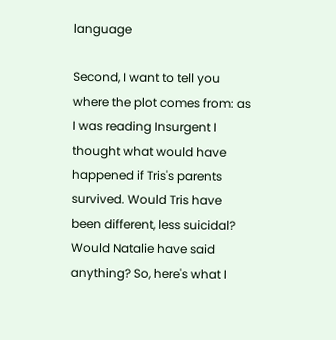language

Second, I want to tell you where the plot comes from: as I was reading Insurgent I thought what would have happened if Tris's parents survived. Would Tris have been different, less suicidal? Would Natalie have said anything? So, here's what I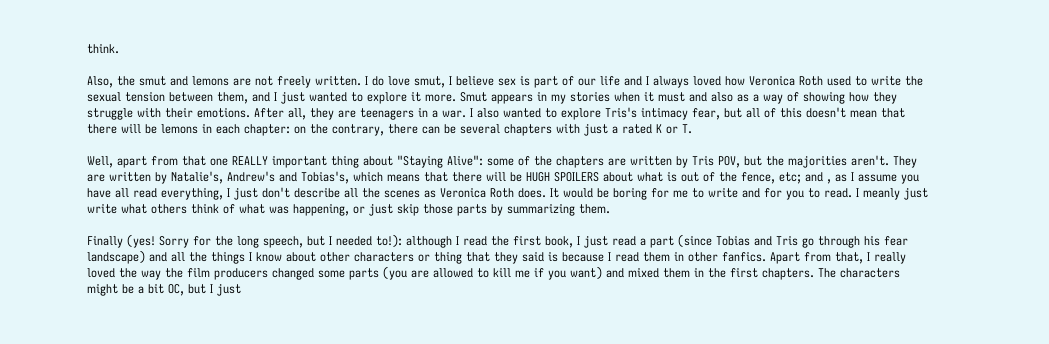think.

Also, the smut and lemons are not freely written. I do love smut, I believe sex is part of our life and I always loved how Veronica Roth used to write the sexual tension between them, and I just wanted to explore it more. Smut appears in my stories when it must and also as a way of showing how they struggle with their emotions. After all, they are teenagers in a war. I also wanted to explore Tris's intimacy fear, but all of this doesn't mean that there will be lemons in each chapter: on the contrary, there can be several chapters with just a rated K or T.

Well, apart from that one REALLY important thing about "Staying Alive": some of the chapters are written by Tris POV, but the majorities aren't. They are written by Natalie's, Andrew's and Tobias's, which means that there will be HUGH SPOILERS about what is out of the fence, etc; and , as I assume you have all read everything, I just don't describe all the scenes as Veronica Roth does. It would be boring for me to write and for you to read. I meanly just write what others think of what was happening, or just skip those parts by summarizing them.

Finally (yes! Sorry for the long speech, but I needed to!): although I read the first book, I just read a part (since Tobias and Tris go through his fear landscape) and all the things I know about other characters or thing that they said is because I read them in other fanfics. Apart from that, I really loved the way the film producers changed some parts (you are allowed to kill me if you want) and mixed them in the first chapters. The characters might be a bit OC, but I just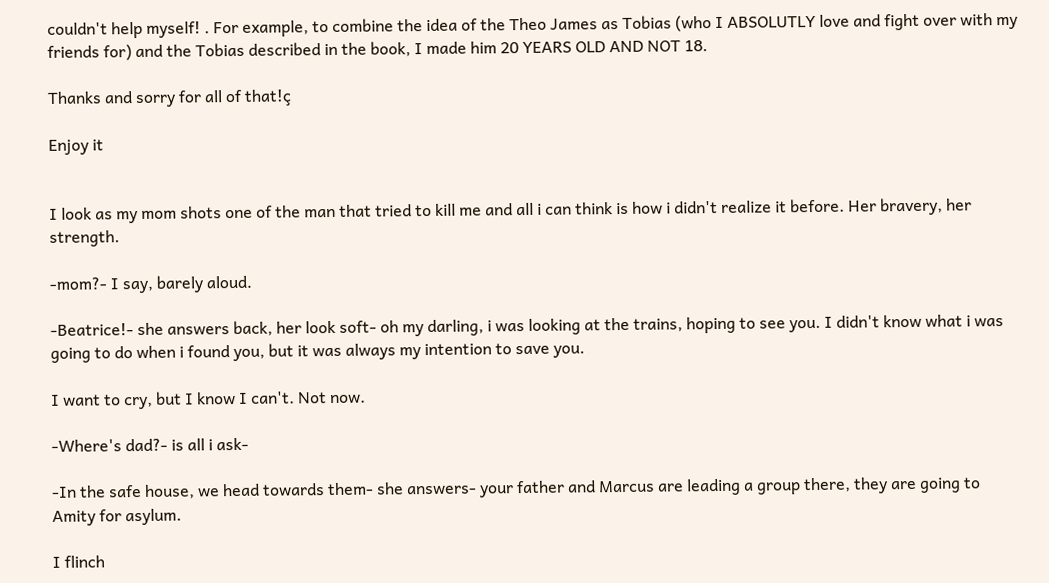couldn't help myself! . For example, to combine the idea of the Theo James as Tobias (who I ABSOLUTLY love and fight over with my friends for) and the Tobias described in the book, I made him 20 YEARS OLD AND NOT 18.

Thanks and sorry for all of that!ç

Enjoy it


I look as my mom shots one of the man that tried to kill me and all i can think is how i didn't realize it before. Her bravery, her strength.

-mom?- I say, barely aloud.

-Beatrice!- she answers back, her look soft- oh my darling, i was looking at the trains, hoping to see you. I didn't know what i was going to do when i found you, but it was always my intention to save you.

I want to cry, but I know I can't. Not now.

-Where's dad?- is all i ask-

-In the safe house, we head towards them- she answers- your father and Marcus are leading a group there, they are going to Amity for asylum.

I flinch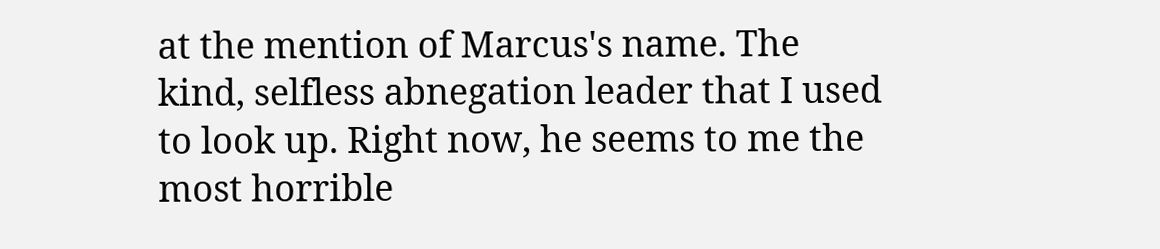at the mention of Marcus's name. The kind, selfless abnegation leader that I used to look up. Right now, he seems to me the most horrible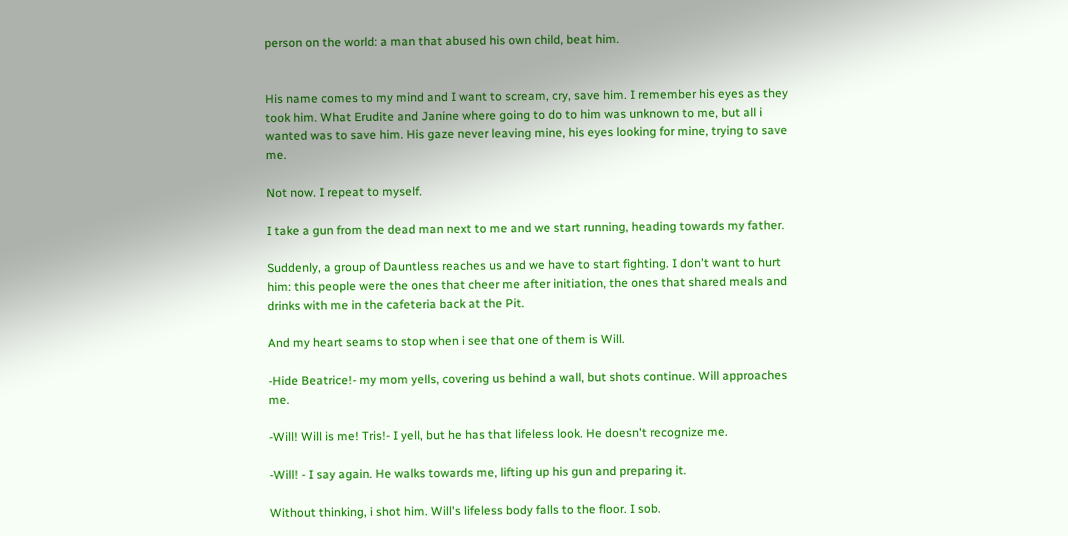person on the world: a man that abused his own child, beat him.


His name comes to my mind and I want to scream, cry, save him. I remember his eyes as they took him. What Erudite and Janine where going to do to him was unknown to me, but all i wanted was to save him. His gaze never leaving mine, his eyes looking for mine, trying to save me.

Not now. I repeat to myself.

I take a gun from the dead man next to me and we start running, heading towards my father.

Suddenly, a group of Dauntless reaches us and we have to start fighting. I don't want to hurt him: this people were the ones that cheer me after initiation, the ones that shared meals and drinks with me in the cafeteria back at the Pit.

And my heart seams to stop when i see that one of them is Will.

-Hide Beatrice!- my mom yells, covering us behind a wall, but shots continue. Will approaches me.

-Will! Will is me! Tris!- I yell, but he has that lifeless look. He doesn't recognize me.

-Will! - I say again. He walks towards me, lifting up his gun and preparing it.

Without thinking, i shot him. Will's lifeless body falls to the floor. I sob.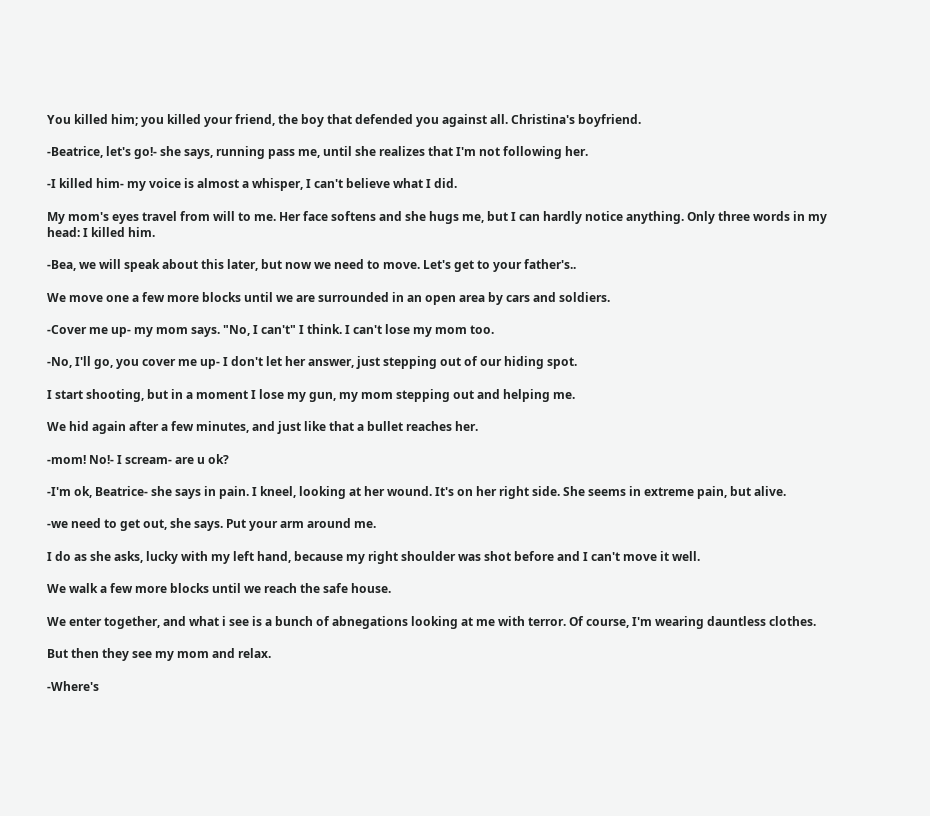You killed him; you killed your friend, the boy that defended you against all. Christina's boyfriend.

-Beatrice, let's go!- she says, running pass me, until she realizes that I'm not following her.

-I killed him- my voice is almost a whisper, I can't believe what I did.

My mom's eyes travel from will to me. Her face softens and she hugs me, but I can hardly notice anything. Only three words in my head: I killed him.

-Bea, we will speak about this later, but now we need to move. Let's get to your father's..

We move one a few more blocks until we are surrounded in an open area by cars and soldiers.

-Cover me up- my mom says. "No, I can't" I think. I can't lose my mom too.

-No, I'll go, you cover me up- I don't let her answer, just stepping out of our hiding spot.

I start shooting, but in a moment I lose my gun, my mom stepping out and helping me.

We hid again after a few minutes, and just like that a bullet reaches her.

-mom! No!- I scream- are u ok?

-I'm ok, Beatrice- she says in pain. I kneel, looking at her wound. It's on her right side. She seems in extreme pain, but alive.

-we need to get out, she says. Put your arm around me.

I do as she asks, lucky with my left hand, because my right shoulder was shot before and I can't move it well.

We walk a few more blocks until we reach the safe house.

We enter together, and what i see is a bunch of abnegations looking at me with terror. Of course, I'm wearing dauntless clothes.

But then they see my mom and relax.

-Where's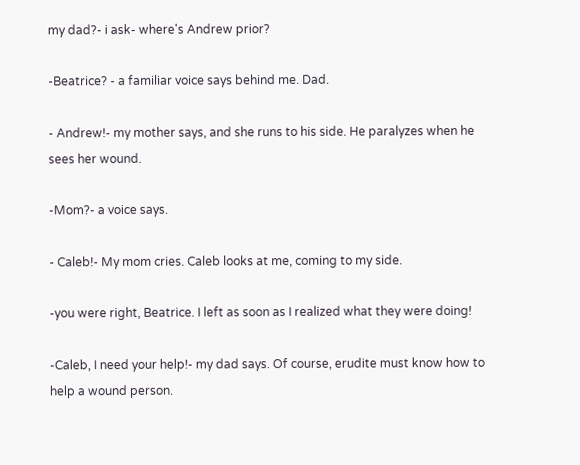my dad?- i ask- where's Andrew prior?

-Beatrice? - a familiar voice says behind me. Dad.

- Andrew!- my mother says, and she runs to his side. He paralyzes when he sees her wound.

-Mom?- a voice says.

- Caleb!- My mom cries. Caleb looks at me, coming to my side.

-you were right, Beatrice. I left as soon as I realized what they were doing!

-Caleb, I need your help!- my dad says. Of course, erudite must know how to help a wound person.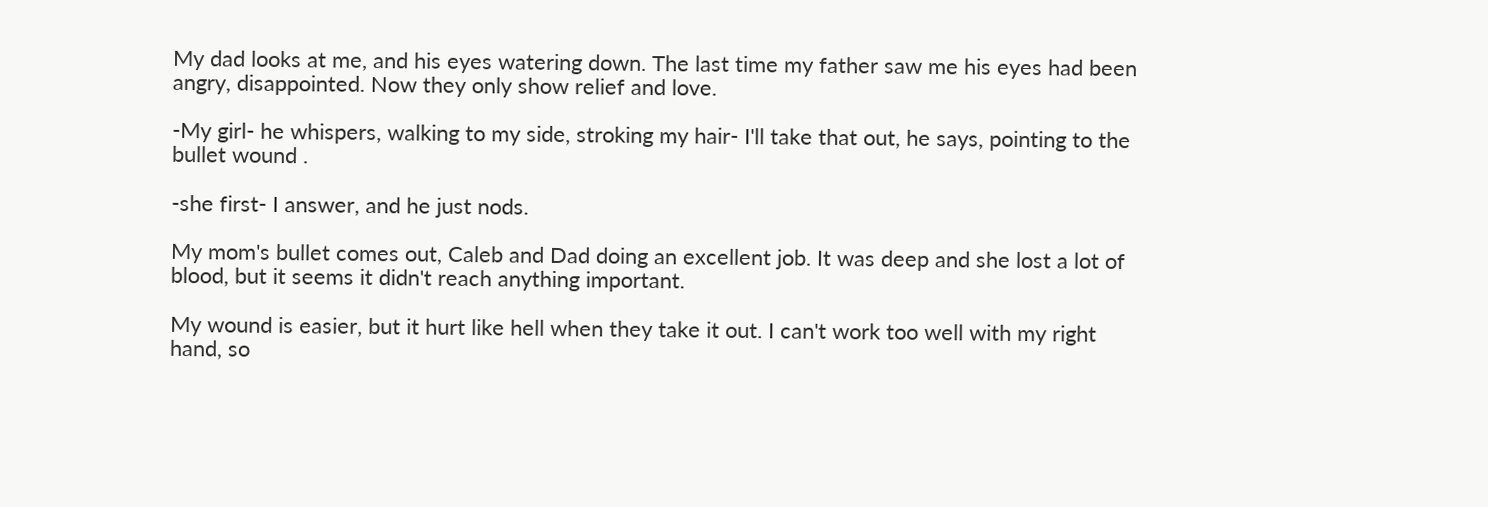My dad looks at me, and his eyes watering down. The last time my father saw me his eyes had been angry, disappointed. Now they only show relief and love.

-My girl- he whispers, walking to my side, stroking my hair- I'll take that out, he says, pointing to the bullet wound .

-she first- I answer, and he just nods.

My mom's bullet comes out, Caleb and Dad doing an excellent job. It was deep and she lost a lot of blood, but it seems it didn't reach anything important.

My wound is easier, but it hurt like hell when they take it out. I can't work too well with my right hand, so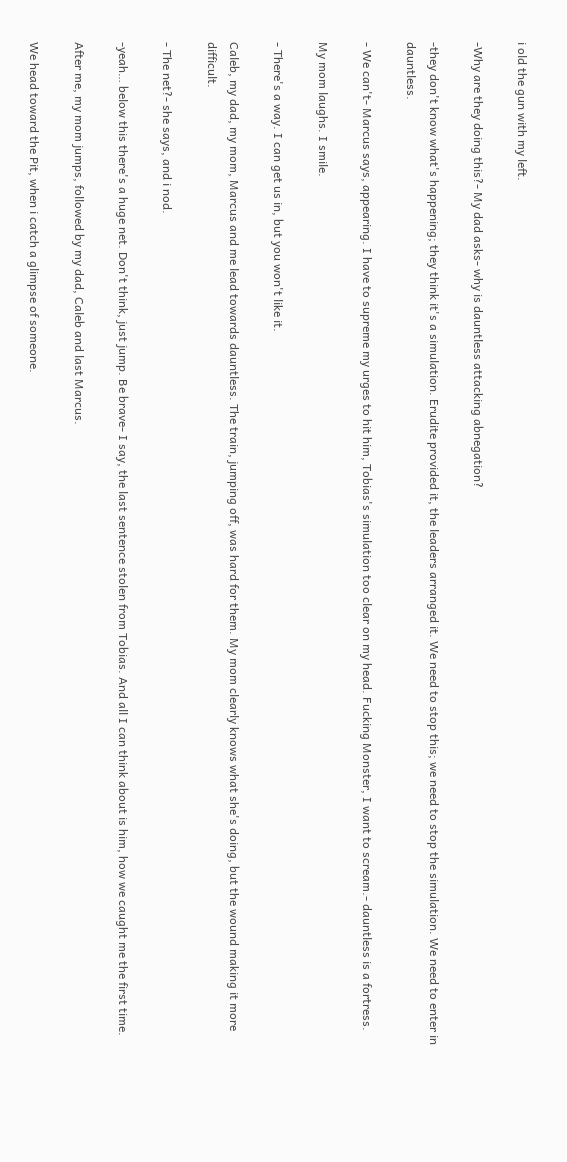i old the gun with my left.

-Why are they doing this?- My dad asks- why is dauntless attacking abnegation?

-they don't know what's happening; they think it's a simulation. Erudite provided it, the leaders arranged it. We need to stop this; we need to stop the simulation. We need to enter in dauntless.

- We can't- Marcus says, appearing. I have to supreme my urges to hit him, Tobias's simulation too clear on my head. Fucking Monster, I want to scream.- dauntless is a fortress.

My mom laughs. I smile.

- There's a way. I can get us in, but you won't like it.

Caleb, my dad, my mom, Marcus and me lead towards dauntless. The train, jumping off, was hard for them. My mom clearly knows what she's doing, but the wound making it more difficult.

- The net?- she says, and i nod.

-yeah… below this there's a huge net. Don't think, just jump. Be brave- I say, the last sentence stolen from Tobias. And all I can think about is him, how we caught me the first time.

After me, my mom jumps, followed by my dad, Caleb and last Marcus.

We head toward the Pit, when i catch a glimpse of someone.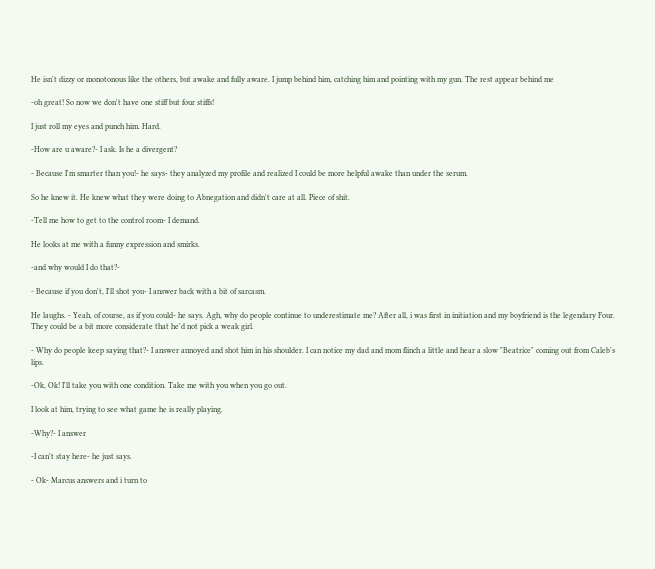He isn't dizzy or monotonous like the others, but awake and fully aware. I jump behind him, catching him and pointing with my gun. The rest appear behind me

-oh great! So now we don't have one stiff but four stiffs!

I just roll my eyes and punch him. Hard.

-How are u aware?- I ask. Is he a divergent?

- Because I'm smarter than you!- he says- they analyzed my profile and realized I could be more helpful awake than under the serum.

So he knew it. He knew what they were doing to Abnegation and didn't care at all. Piece of shit.

-Tell me how to get to the control room- I demand.

He looks at me with a funny expression and smirks.

-and why would I do that?-

- Because if you don't, I'll shot you- I answer back with a bit of sarcasm.

He laughs. - Yeah, of course, as if you could- he says. Agh, why do people continue to underestimate me? After all, i was first in initiation and my boyfriend is the legendary Four. They could be a bit more considerate that he'd not pick a weak girl.

- Why do people keep saying that?- I answer annoyed and shot him in his shoulder. I can notice my dad and mom flinch a little and hear a slow "Beatrice" coming out from Caleb's lips.

-Ok, Ok! I'll take you with one condition. Take me with you when you go out.

I look at him, trying to see what game he is really playing.

-Why?- I answer

-I can't stay here- he just says.

- Ok- Marcus answers and i turn to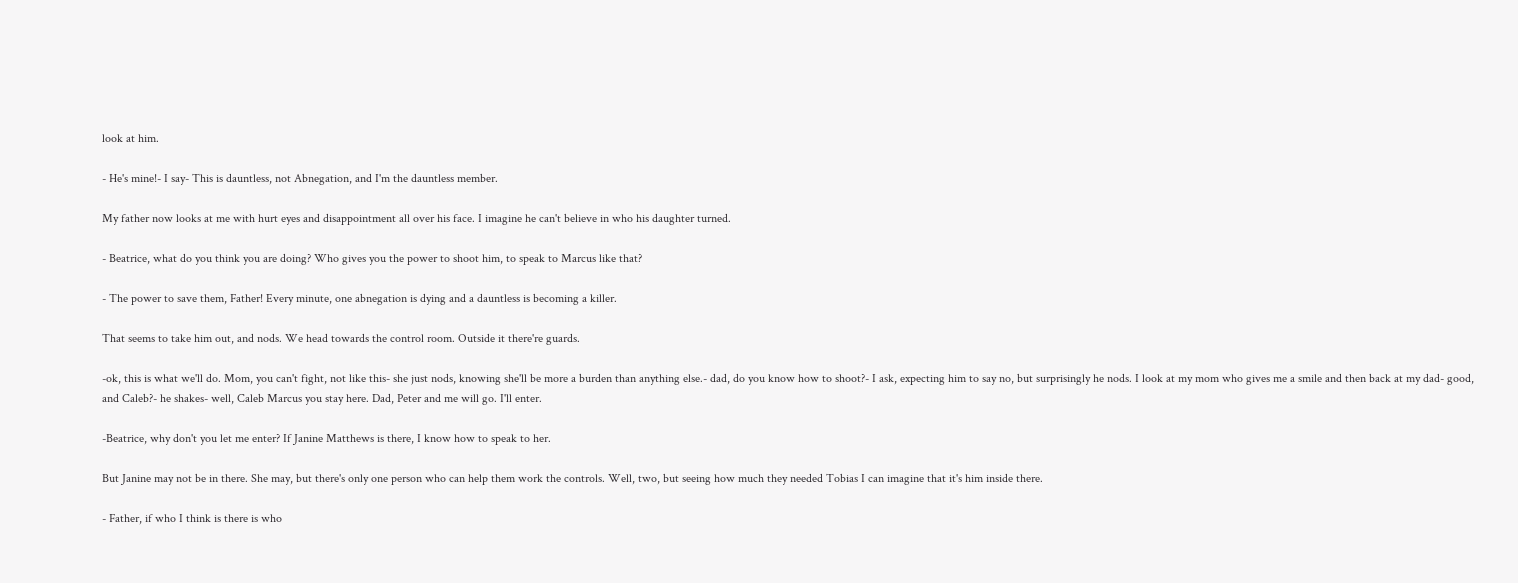look at him.

- He's mine!- I say- This is dauntless, not Abnegation, and I'm the dauntless member.

My father now looks at me with hurt eyes and disappointment all over his face. I imagine he can't believe in who his daughter turned.

- Beatrice, what do you think you are doing? Who gives you the power to shoot him, to speak to Marcus like that?

- The power to save them, Father! Every minute, one abnegation is dying and a dauntless is becoming a killer.

That seems to take him out, and nods. We head towards the control room. Outside it there're guards.

-ok, this is what we'll do. Mom, you can't fight, not like this- she just nods, knowing she'll be more a burden than anything else.- dad, do you know how to shoot?- I ask, expecting him to say no, but surprisingly he nods. I look at my mom who gives me a smile and then back at my dad- good, and Caleb?- he shakes- well, Caleb Marcus you stay here. Dad, Peter and me will go. I'll enter.

-Beatrice, why don't you let me enter? If Janine Matthews is there, I know how to speak to her.

But Janine may not be in there. She may, but there's only one person who can help them work the controls. Well, two, but seeing how much they needed Tobias I can imagine that it's him inside there.

- Father, if who I think is there is who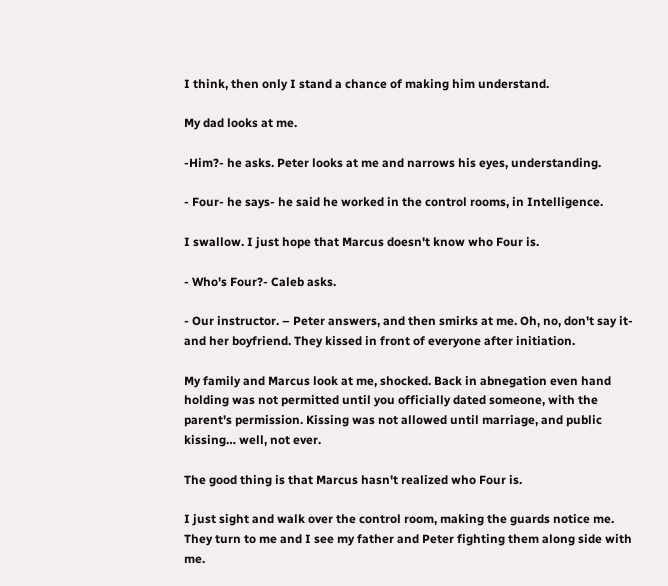I think, then only I stand a chance of making him understand.

My dad looks at me.

-Him?- he asks. Peter looks at me and narrows his eyes, understanding.

- Four- he says- he said he worked in the control rooms, in Intelligence.

I swallow. I just hope that Marcus doesn't know who Four is.

- Who's Four?- Caleb asks.

- Our instructor. – Peter answers, and then smirks at me. Oh, no, don't say it- and her boyfriend. They kissed in front of everyone after initiation.

My family and Marcus look at me, shocked. Back in abnegation even hand holding was not permitted until you officially dated someone, with the parent's permission. Kissing was not allowed until marriage, and public kissing… well, not ever.

The good thing is that Marcus hasn't realized who Four is.

I just sight and walk over the control room, making the guards notice me. They turn to me and I see my father and Peter fighting them along side with me.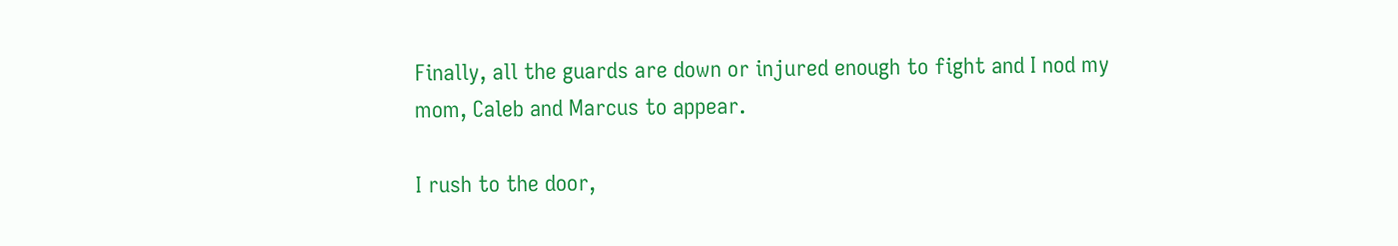Finally, all the guards are down or injured enough to fight and I nod my mom, Caleb and Marcus to appear.

I rush to the door,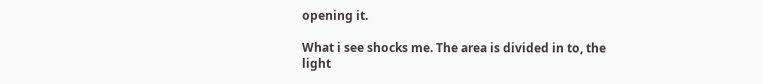opening it.

What i see shocks me. The area is divided in to, the light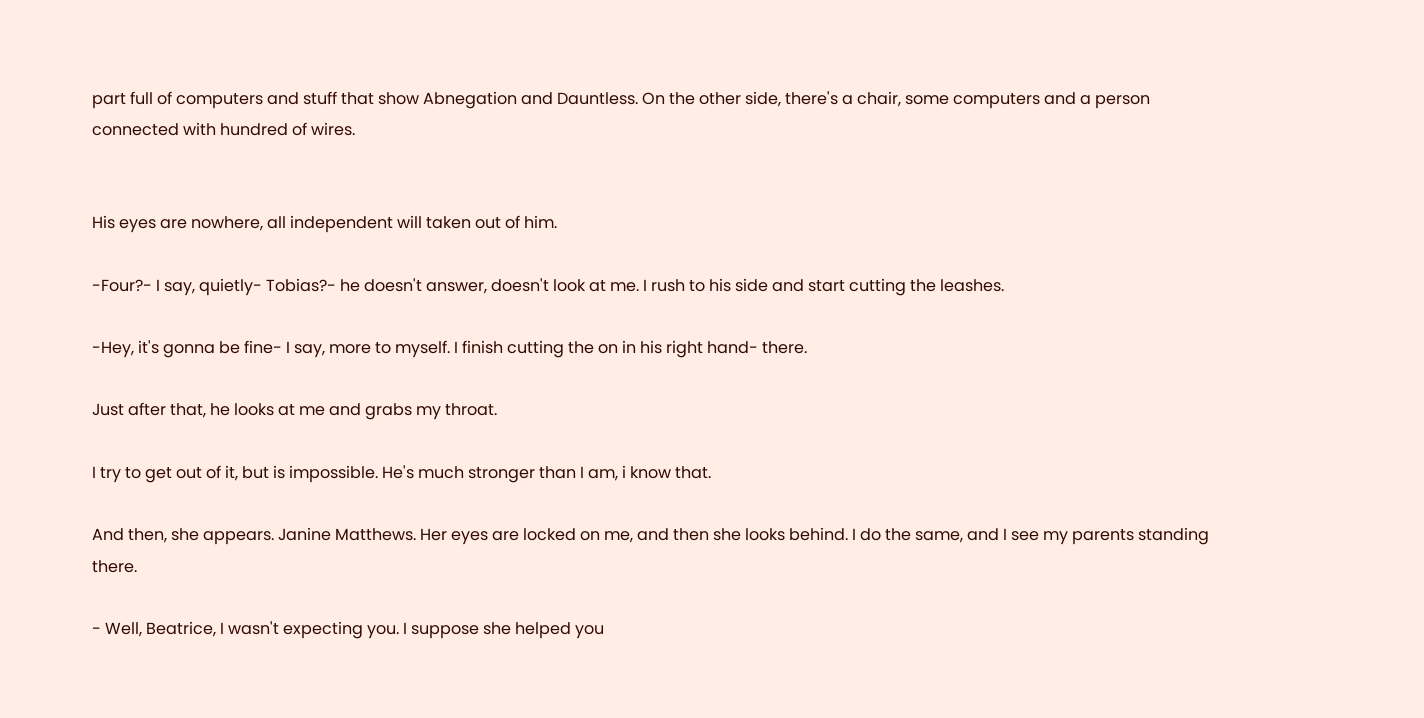part full of computers and stuff that show Abnegation and Dauntless. On the other side, there's a chair, some computers and a person connected with hundred of wires.


His eyes are nowhere, all independent will taken out of him.

-Four?- I say, quietly- Tobias?- he doesn't answer, doesn't look at me. I rush to his side and start cutting the leashes.

-Hey, it's gonna be fine- I say, more to myself. I finish cutting the on in his right hand- there.

Just after that, he looks at me and grabs my throat.

I try to get out of it, but is impossible. He's much stronger than I am, i know that.

And then, she appears. Janine Matthews. Her eyes are locked on me, and then she looks behind. I do the same, and I see my parents standing there.

- Well, Beatrice, I wasn't expecting you. I suppose she helped you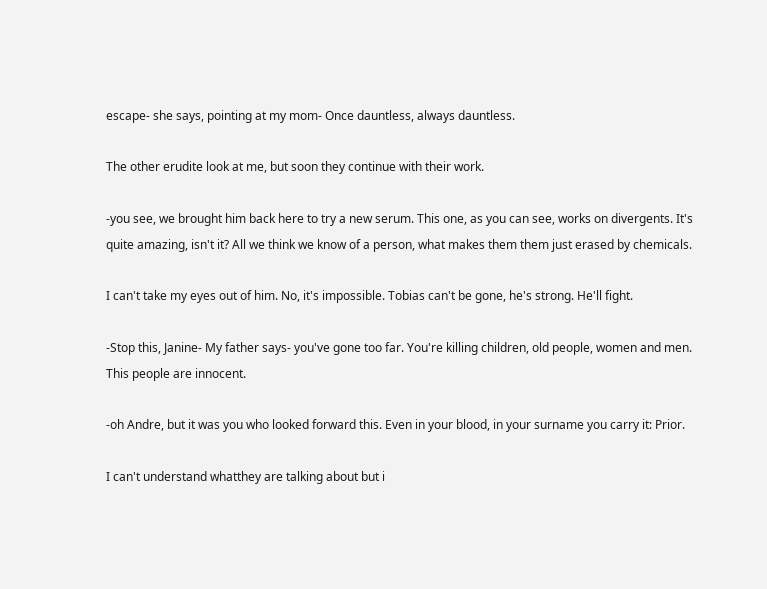escape- she says, pointing at my mom- Once dauntless, always dauntless.

The other erudite look at me, but soon they continue with their work.

-you see, we brought him back here to try a new serum. This one, as you can see, works on divergents. It's quite amazing, isn't it? All we think we know of a person, what makes them them just erased by chemicals.

I can't take my eyes out of him. No, it's impossible. Tobias can't be gone, he's strong. He'll fight.

-Stop this, Janine- My father says- you've gone too far. You're killing children, old people, women and men. This people are innocent.

-oh Andre, but it was you who looked forward this. Even in your blood, in your surname you carry it: Prior.

I can't understand whatthey are talking about but i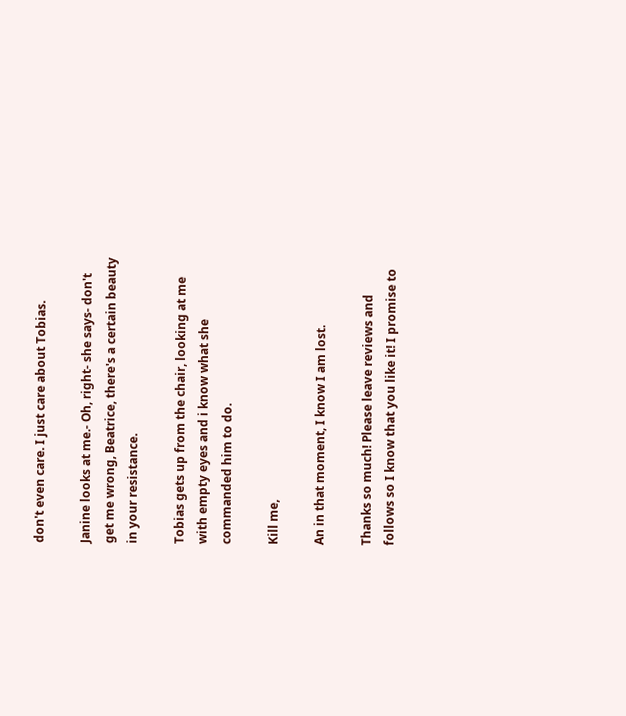don't even care. I just care about Tobias.

Janine looks at me.- Oh, right- she says- don't get me wrong, Beatrice, there's a certain beauty in your resistance.

Tobias gets up from the chair, looking at me with empty eyes and i know what she commanded him to do.

Kill me,

An in that moment, I know I am lost.

Thanks so much! Please leave reviews and follows so I know that you like it! I promise to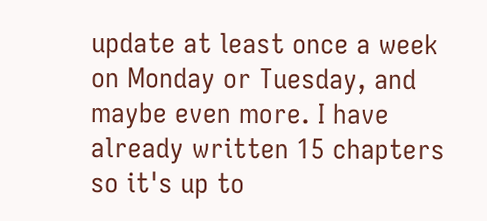update at least once a week on Monday or Tuesday, and maybe even more. I have already written 15 chapters so it's up to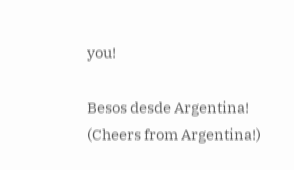you!

Besos desde Argentina! (Cheers from Argentina!)